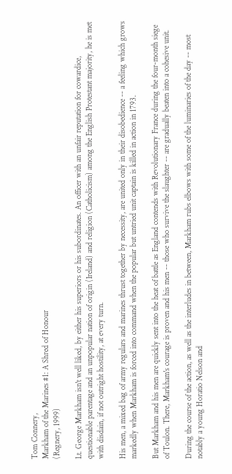Tom Connery,
Markham of the Marines #1: A Shred of Honour
(Regnery, 1999)

Lt. George Markham isn't well liked, by either his superiors or his subordinates. An officer with an unfair reputation for cowardice, questionable parentage and an unpopular nation of origin (Ireland) and religion (Catholicism) among the English Protestant majority, he is met with disdain, if not outright hostility, at every turn.

His men, a mixed bag of army regulars and marines thrust together by necessity, are united only in their disobedience -- a feeling which grows markedly when Markham is forced into command when the popular but untried unit captain is killed in action in 1793.

But Markham and his men are quickly sent into the heat of battle as England contends with Revolutionary France during the four-month siege of Toulon. There, Markham's courage is proven and his men -- those who survive the slaughter -- are gradually beaten into a cohesive unit.

During the course of the action, as well as the interludes in between, Markham rubs elbows with some of the luminaries of the day -- most notably a young Horatio Nelson and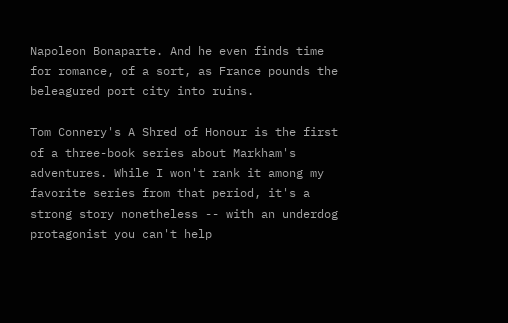Napoleon Bonaparte. And he even finds time for romance, of a sort, as France pounds the beleagured port city into ruins.

Tom Connery's A Shred of Honour is the first of a three-book series about Markham's adventures. While I won't rank it among my favorite series from that period, it's a strong story nonetheless -- with an underdog protagonist you can't help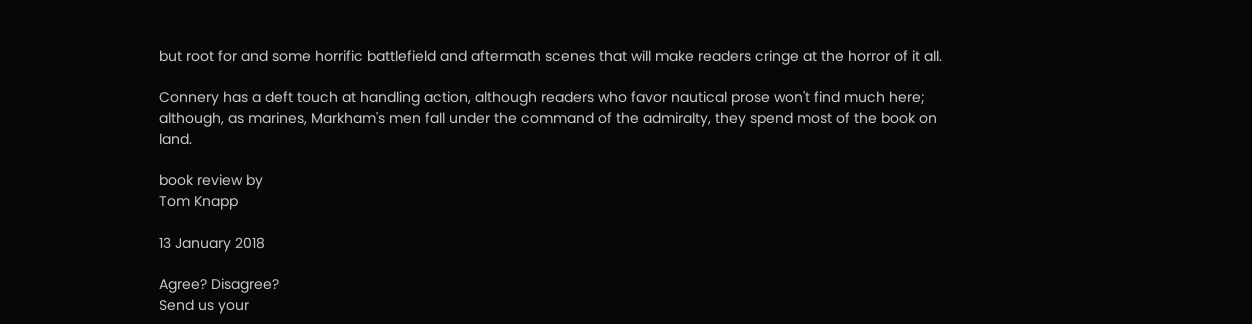but root for and some horrific battlefield and aftermath scenes that will make readers cringe at the horror of it all.

Connery has a deft touch at handling action, although readers who favor nautical prose won't find much here; although, as marines, Markham's men fall under the command of the admiralty, they spend most of the book on land.

book review by
Tom Knapp

13 January 2018

Agree? Disagree?
Send us your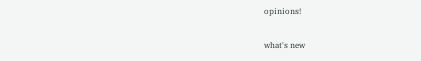opinions!

what's new